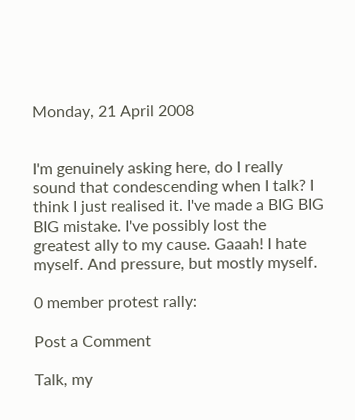Monday, 21 April 2008


I'm genuinely asking here, do I really sound that condescending when I talk? I think I just realised it. I've made a BIG BIG BIG mistake. I've possibly lost the greatest ally to my cause. Gaaah! I hate myself. And pressure, but mostly myself.

0 member protest rally:

Post a Comment

Talk, my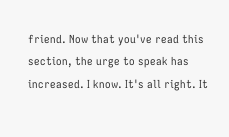friend. Now that you've read this section, the urge to speak has increased. I know. It's all right. It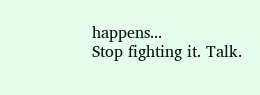happens...
Stop fighting it. Talk.